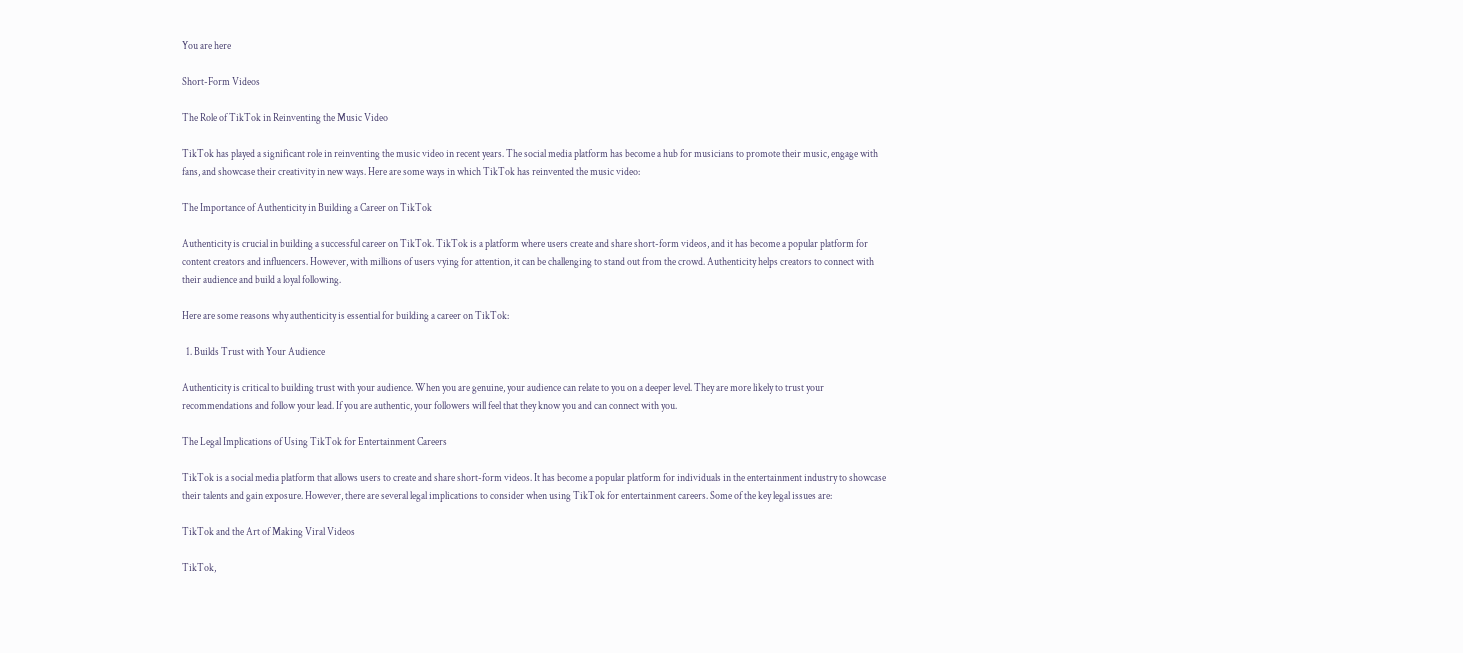You are here

Short-Form Videos

The Role of TikTok in Reinventing the Music Video

TikTok has played a significant role in reinventing the music video in recent years. The social media platform has become a hub for musicians to promote their music, engage with fans, and showcase their creativity in new ways. Here are some ways in which TikTok has reinvented the music video:

The Importance of Authenticity in Building a Career on TikTok

Authenticity is crucial in building a successful career on TikTok. TikTok is a platform where users create and share short-form videos, and it has become a popular platform for content creators and influencers. However, with millions of users vying for attention, it can be challenging to stand out from the crowd. Authenticity helps creators to connect with their audience and build a loyal following.

Here are some reasons why authenticity is essential for building a career on TikTok:

  1. Builds Trust with Your Audience

Authenticity is critical to building trust with your audience. When you are genuine, your audience can relate to you on a deeper level. They are more likely to trust your recommendations and follow your lead. If you are authentic, your followers will feel that they know you and can connect with you.

The Legal Implications of Using TikTok for Entertainment Careers

TikTok is a social media platform that allows users to create and share short-form videos. It has become a popular platform for individuals in the entertainment industry to showcase their talents and gain exposure. However, there are several legal implications to consider when using TikTok for entertainment careers. Some of the key legal issues are:

TikTok and the Art of Making Viral Videos

TikTok,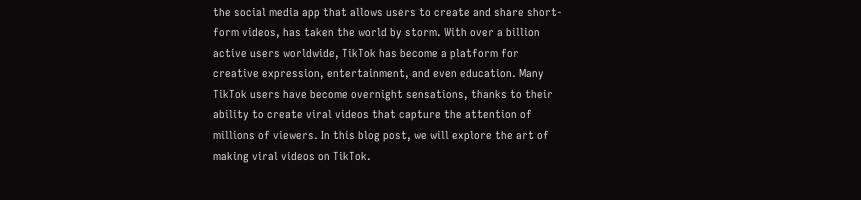the social media app that allows users to create and share short-form videos, has taken the world by storm. With over a billion active users worldwide, TikTok has become a platform for creative expression, entertainment, and even education. Many TikTok users have become overnight sensations, thanks to their ability to create viral videos that capture the attention of millions of viewers. In this blog post, we will explore the art of making viral videos on TikTok.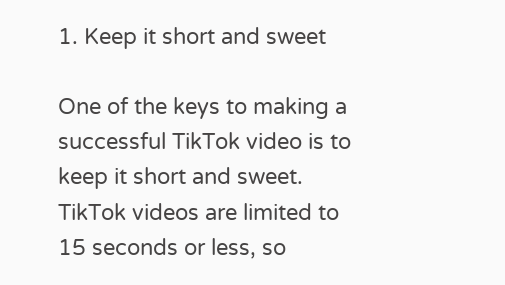1. Keep it short and sweet

One of the keys to making a successful TikTok video is to keep it short and sweet. TikTok videos are limited to 15 seconds or less, so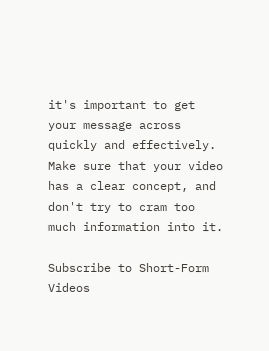it's important to get your message across quickly and effectively. Make sure that your video has a clear concept, and don't try to cram too much information into it.

Subscribe to Short-Form Videos